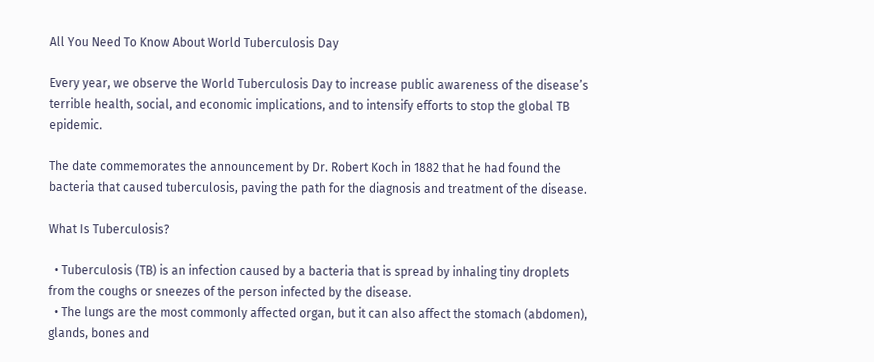All You Need To Know About World Tuberculosis Day

Every year, we observe the World Tuberculosis Day to increase public awareness of the disease’s terrible health, social, and economic implications, and to intensify efforts to stop the global TB epidemic.

The date commemorates the announcement by Dr. Robert Koch in 1882 that he had found the bacteria that caused tuberculosis, paving the path for the diagnosis and treatment of the disease.

What Is Tuberculosis?

  • Tuberculosis (TB) is an infection caused by a bacteria that is spread by inhaling tiny droplets from the coughs or sneezes of the person infected by the disease.
  • The lungs are the most commonly affected organ, but it can also affect the stomach (abdomen), glands, bones and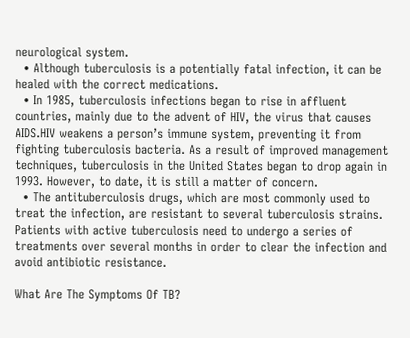neurological system.
  • Although tuberculosis is a potentially fatal infection, it can be healed with the correct medications.
  • In 1985, tuberculosis infections began to rise in affluent countries, mainly due to the advent of HIV, the virus that causes AIDS.HIV weakens a person’s immune system, preventing it from fighting tuberculosis bacteria. As a result of improved management techniques, tuberculosis in the United States began to drop again in 1993. However, to date, it is still a matter of concern.
  • The antituberculosis drugs, which are most commonly used to treat the infection, are resistant to several tuberculosis strains. Patients with active tuberculosis need to undergo a series of treatments over several months in order to clear the infection and avoid antibiotic resistance.

What Are The Symptoms Of TB?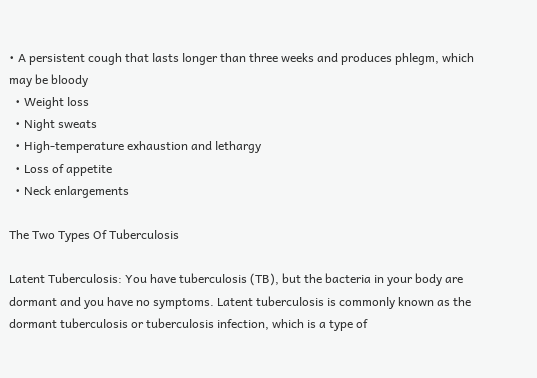• A persistent cough that lasts longer than three weeks and produces phlegm, which may be bloody
  • Weight loss
  • Night sweats
  • High-temperature exhaustion and lethargy
  • Loss of appetite
  • Neck enlargements

The Two Types Of Tuberculosis

Latent Tuberculosis: You have tuberculosis (TB), but the bacteria in your body are dormant and you have no symptoms. Latent tuberculosis is commonly known as the dormant tuberculosis or tuberculosis infection, which is a type of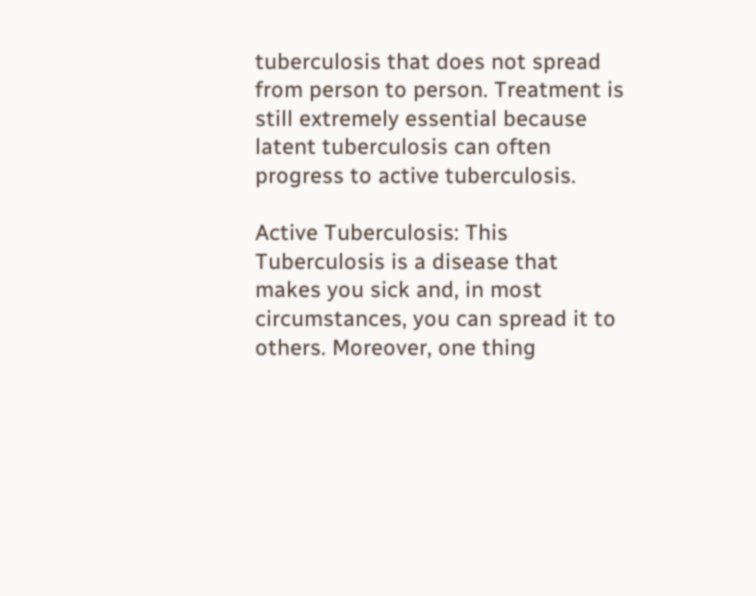tuberculosis that does not spread from person to person. Treatment is still extremely essential because latent tuberculosis can often progress to active tuberculosis.

Active Tuberculosis: This Tuberculosis is a disease that makes you sick and, in most circumstances, you can spread it to others. Moreover, one thing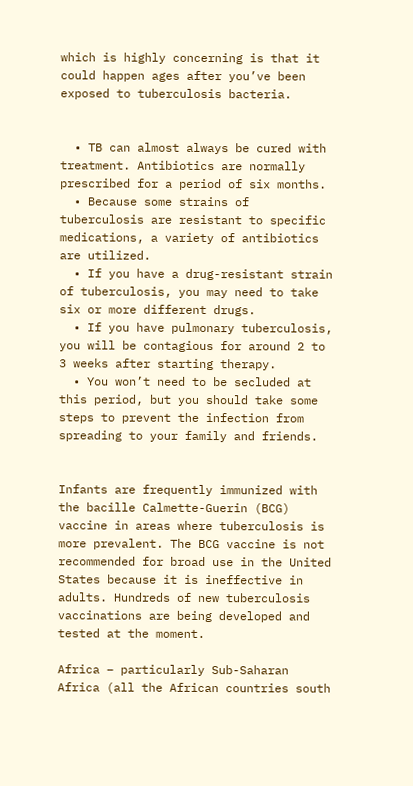which is highly concerning is that it could happen ages after you’ve been exposed to tuberculosis bacteria.


  • TB can almost always be cured with treatment. Antibiotics are normally prescribed for a period of six months.
  • Because some strains of tuberculosis are resistant to specific medications, a variety of antibiotics are utilized.
  • If you have a drug-resistant strain of tuberculosis, you may need to take six or more different drugs.
  • If you have pulmonary tuberculosis, you will be contagious for around 2 to 3 weeks after starting therapy.
  • You won’t need to be secluded at this period, but you should take some steps to prevent the infection from spreading to your family and friends.


Infants are frequently immunized with the bacille Calmette-Guerin (BCG) vaccine in areas where tuberculosis is more prevalent. The BCG vaccine is not recommended for broad use in the United States because it is ineffective in adults. Hundreds of new tuberculosis vaccinations are being developed and tested at the moment.

Africa – particularly Sub-Saharan Africa (all the African countries south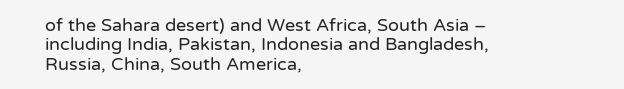of the Sahara desert) and West Africa, South Asia – including India, Pakistan, Indonesia and Bangladesh, Russia, China, South America,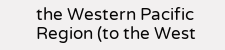the Western Pacific Region (to the West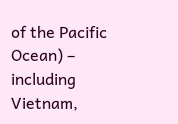of the Pacific Ocean) – including Vietnam,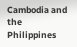Cambodia and the Philippines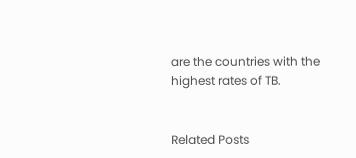are the countries with the highest rates of TB.


Related Posts